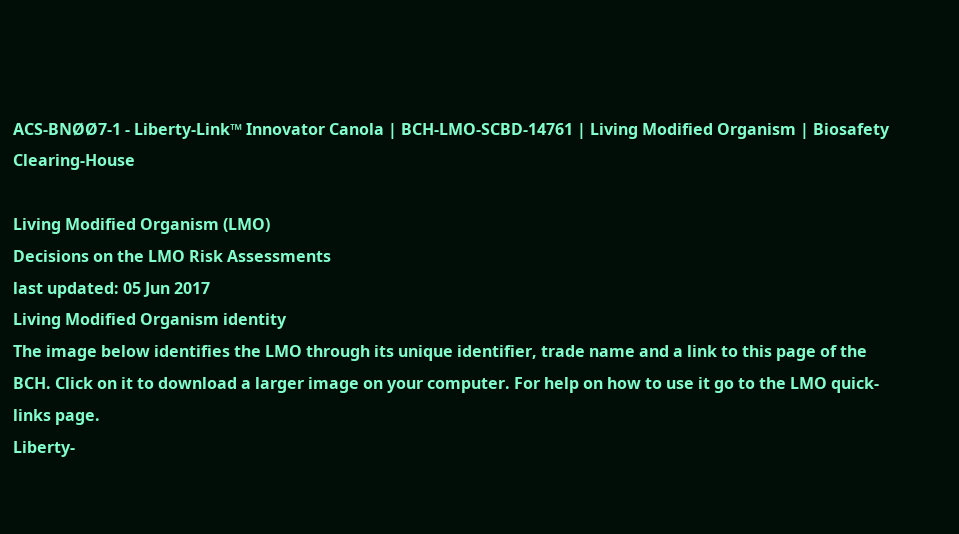ACS-BNØØ7-1 - Liberty-Link™ Innovator Canola | BCH-LMO-SCBD-14761 | Living Modified Organism | Biosafety Clearing-House

Living Modified Organism (LMO)
Decisions on the LMO Risk Assessments
last updated: 05 Jun 2017
Living Modified Organism identity
The image below identifies the LMO through its unique identifier, trade name and a link to this page of the BCH. Click on it to download a larger image on your computer. For help on how to use it go to the LMO quick-links page.
Liberty-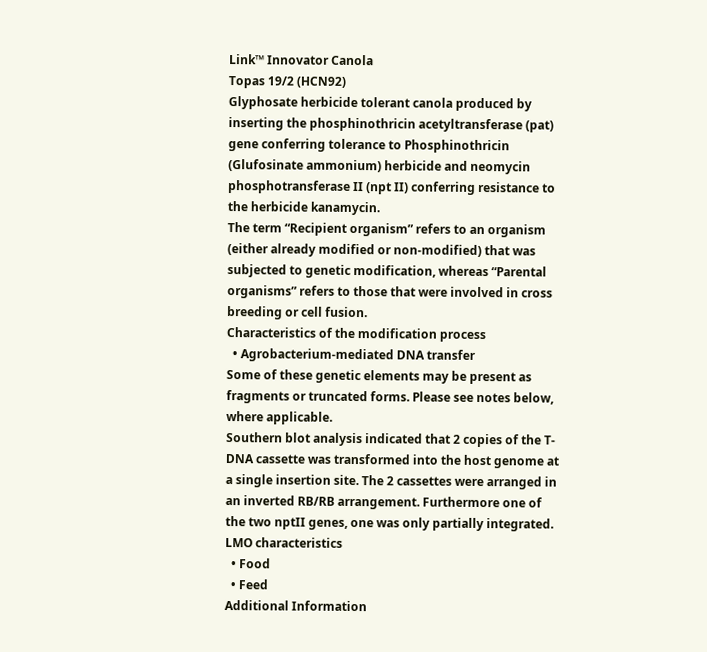Link™ Innovator Canola
Topas 19/2 (HCN92)
Glyphosate herbicide tolerant canola produced by inserting the phosphinothricin acetyltransferase (pat) gene conferring tolerance to Phosphinothricin (Glufosinate ammonium) herbicide and neomycin phosphotransferase II (npt II) conferring resistance to the herbicide kanamycin.
The term “Recipient organism” refers to an organism (either already modified or non-modified) that was subjected to genetic modification, whereas “Parental organisms” refers to those that were involved in cross breeding or cell fusion.
Characteristics of the modification process
  • Agrobacterium-mediated DNA transfer
Some of these genetic elements may be present as fragments or truncated forms. Please see notes below, where applicable.
Southern blot analysis indicated that 2 copies of the T-DNA cassette was transformed into the host genome at a single insertion site. The 2 cassettes were arranged in an inverted RB/RB arrangement. Furthermore one of the two nptII genes, one was only partially integrated.
LMO characteristics
  • Food
  • Feed
Additional Information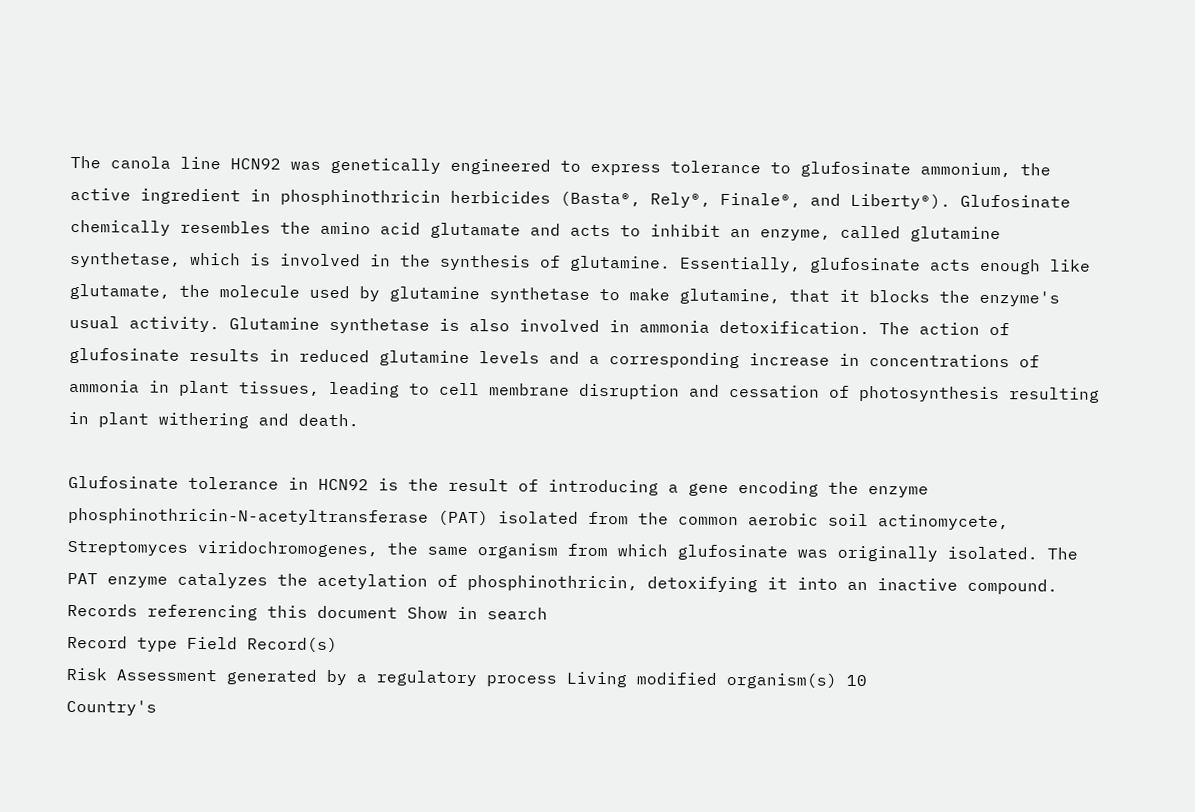The canola line HCN92 was genetically engineered to express tolerance to glufosinate ammonium, the active ingredient in phosphinothricin herbicides (Basta®, Rely®, Finale®, and Liberty®). Glufosinate chemically resembles the amino acid glutamate and acts to inhibit an enzyme, called glutamine synthetase, which is involved in the synthesis of glutamine. Essentially, glufosinate acts enough like glutamate, the molecule used by glutamine synthetase to make glutamine, that it blocks the enzyme's usual activity. Glutamine synthetase is also involved in ammonia detoxification. The action of glufosinate results in reduced glutamine levels and a corresponding increase in concentrations of ammonia in plant tissues, leading to cell membrane disruption and cessation of photosynthesis resulting in plant withering and death.

Glufosinate tolerance in HCN92 is the result of introducing a gene encoding the enzyme phosphinothricin-N-acetyltransferase (PAT) isolated from the common aerobic soil actinomycete, Streptomyces viridochromogenes, the same organism from which glufosinate was originally isolated. The PAT enzyme catalyzes the acetylation of phosphinothricin, detoxifying it into an inactive compound.
Records referencing this document Show in search
Record type Field Record(s)
Risk Assessment generated by a regulatory process Living modified organism(s) 10
Country's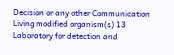Decision or any other Communication Living modified organism(s) 13
Laboratory for detection and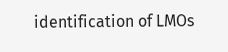identification of LMOs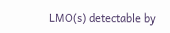LMO(s) detectable by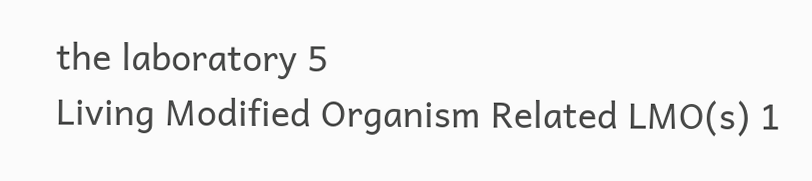the laboratory 5
Living Modified Organism Related LMO(s) 1